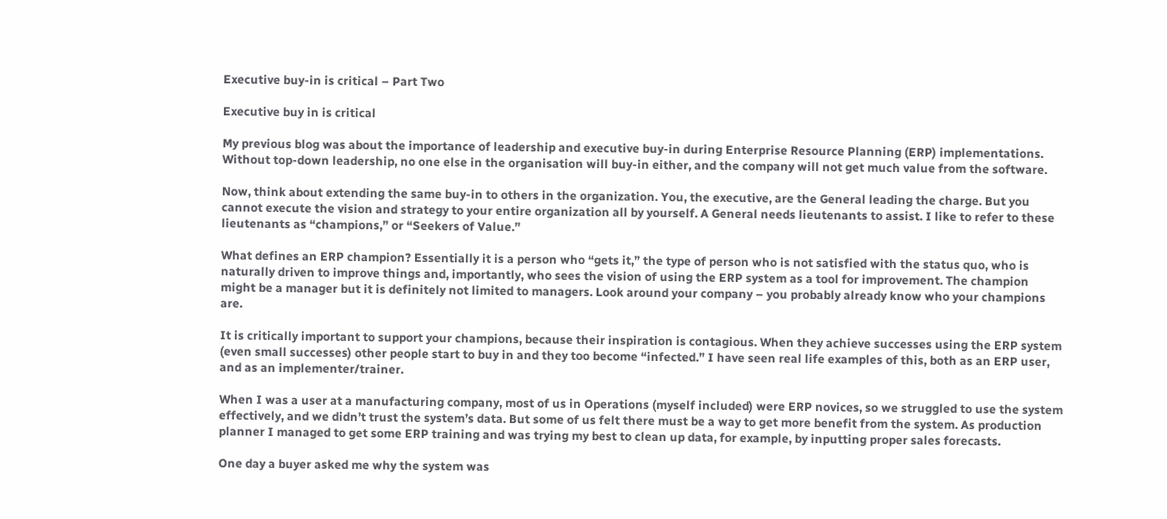Executive buy-in is critical – Part Two

Executive buy in is critical

My previous blog was about the importance of leadership and executive buy-in during Enterprise Resource Planning (ERP) implementations. Without top-down leadership, no one else in the organisation will buy-in either, and the company will not get much value from the software.

Now, think about extending the same buy-in to others in the organization. You, the executive, are the General leading the charge. But you cannot execute the vision and strategy to your entire organization all by yourself. A General needs lieutenants to assist. I like to refer to these lieutenants as “champions,” or “Seekers of Value.”

What defines an ERP champion? Essentially it is a person who “gets it,” the type of person who is not satisfied with the status quo, who is naturally driven to improve things and, importantly, who sees the vision of using the ERP system as a tool for improvement. The champion might be a manager but it is definitely not limited to managers. Look around your company – you probably already know who your champions are.

It is critically important to support your champions, because their inspiration is contagious. When they achieve successes using the ERP system (even small successes) other people start to buy in and they too become “infected.” I have seen real life examples of this, both as an ERP user, and as an implementer/trainer.

When I was a user at a manufacturing company, most of us in Operations (myself included) were ERP novices, so we struggled to use the system effectively, and we didn’t trust the system’s data. But some of us felt there must be a way to get more benefit from the system. As production planner I managed to get some ERP training and was trying my best to clean up data, for example, by inputting proper sales forecasts.

One day a buyer asked me why the system was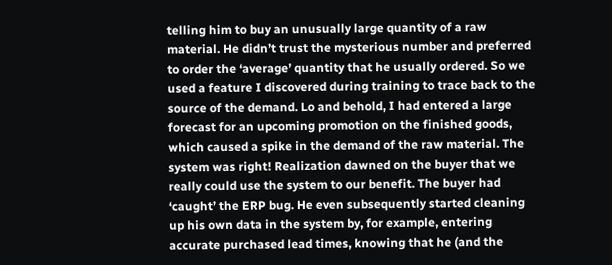telling him to buy an unusually large quantity of a raw material. He didn’t trust the mysterious number and preferred to order the ‘average’ quantity that he usually ordered. So we used a feature I discovered during training to trace back to the source of the demand. Lo and behold, I had entered a large forecast for an upcoming promotion on the finished goods, which caused a spike in the demand of the raw material. The system was right! Realization dawned on the buyer that we really could use the system to our benefit. The buyer had ‘caught’ the ERP bug. He even subsequently started cleaning up his own data in the system by, for example, entering accurate purchased lead times, knowing that he (and the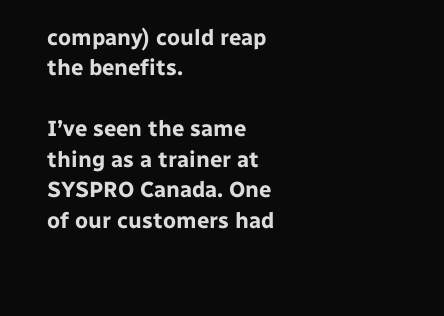company) could reap the benefits.

I’ve seen the same thing as a trainer at SYSPRO Canada. One of our customers had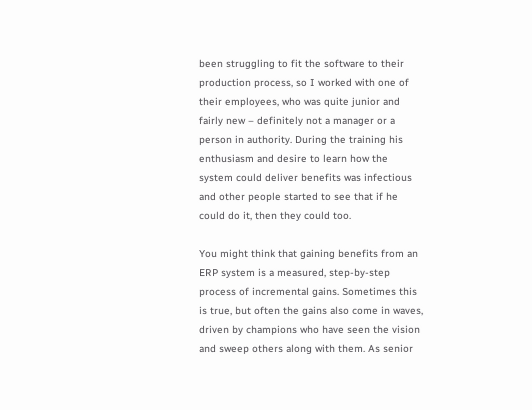been struggling to fit the software to their production process, so I worked with one of their employees, who was quite junior and fairly new – definitely not a manager or a person in authority. During the training his enthusiasm and desire to learn how the system could deliver benefits was infectious and other people started to see that if he could do it, then they could too.

You might think that gaining benefits from an ERP system is a measured, step-by-step process of incremental gains. Sometimes this is true, but often the gains also come in waves, driven by champions who have seen the vision and sweep others along with them. As senior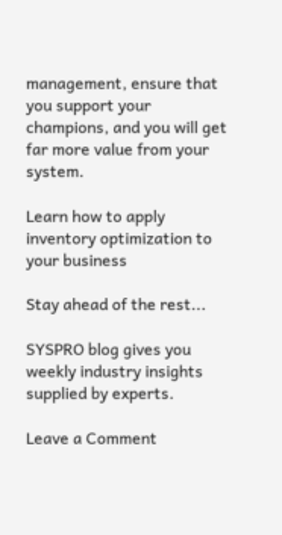management, ensure that you support your champions, and you will get far more value from your system.

Learn how to apply inventory optimization to your business

Stay ahead of the rest...

SYSPRO blog gives you weekly industry insights supplied by experts.

Leave a Comment